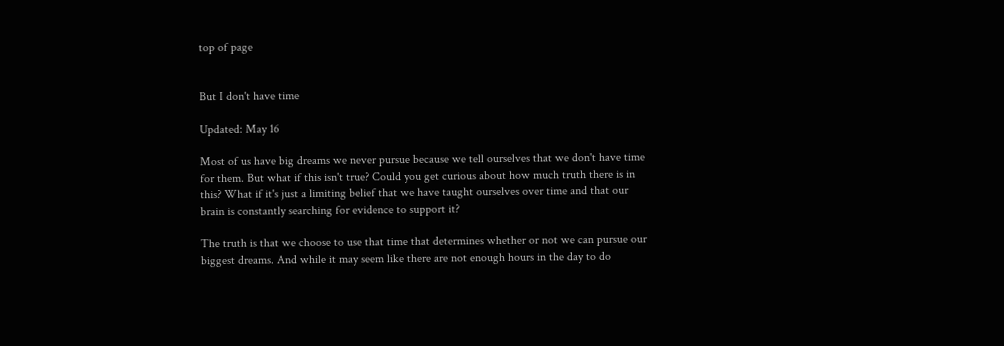top of page


But I don't have time

Updated: May 16

Most of us have big dreams we never pursue because we tell ourselves that we don't have time for them. But what if this isn't true? Could you get curious about how much truth there is in this? What if it's just a limiting belief that we have taught ourselves over time and that our brain is constantly searching for evidence to support it?

The truth is that we choose to use that time that determines whether or not we can pursue our biggest dreams. And while it may seem like there are not enough hours in the day to do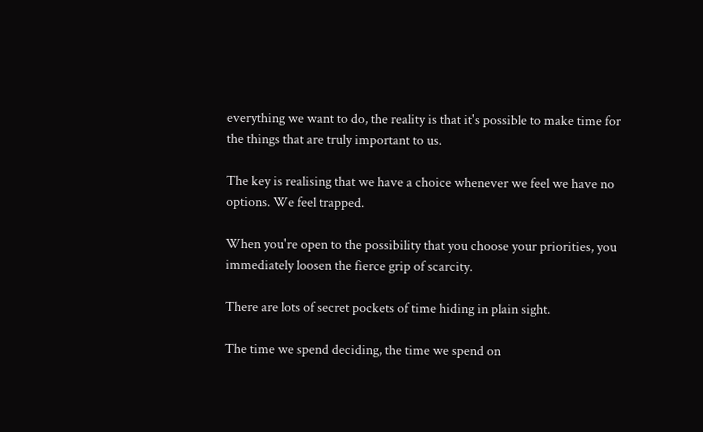everything we want to do, the reality is that it's possible to make time for the things that are truly important to us.

The key is realising that we have a choice whenever we feel we have no options. We feel trapped.

When you're open to the possibility that you choose your priorities, you immediately loosen the fierce grip of scarcity.

There are lots of secret pockets of time hiding in plain sight.

The time we spend deciding, the time we spend on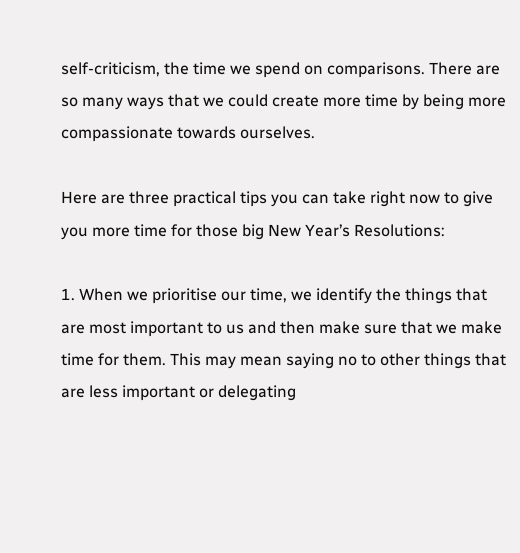self-criticism, the time we spend on comparisons. There are so many ways that we could create more time by being more compassionate towards ourselves.

Here are three practical tips you can take right now to give you more time for those big New Year’s Resolutions:

1. When we prioritise our time, we identify the things that are most important to us and then make sure that we make time for them. This may mean saying no to other things that are less important or delegating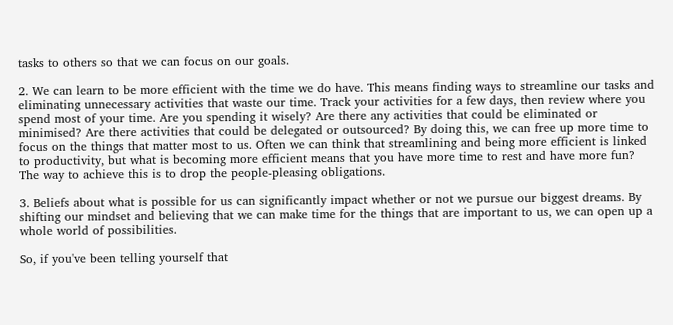tasks to others so that we can focus on our goals.

2. We can learn to be more efficient with the time we do have. This means finding ways to streamline our tasks and eliminating unnecessary activities that waste our time. Track your activities for a few days, then review where you spend most of your time. Are you spending it wisely? Are there any activities that could be eliminated or minimised? Are there activities that could be delegated or outsourced? By doing this, we can free up more time to focus on the things that matter most to us. Often we can think that streamlining and being more efficient is linked to productivity, but what is becoming more efficient means that you have more time to rest and have more fun? The way to achieve this is to drop the people-pleasing obligations.

3. Beliefs about what is possible for us can significantly impact whether or not we pursue our biggest dreams. By shifting our mindset and believing that we can make time for the things that are important to us, we can open up a whole world of possibilities.

So, if you've been telling yourself that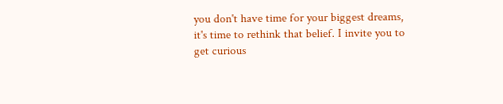you don't have time for your biggest dreams, it's time to rethink that belief. I invite you to get curious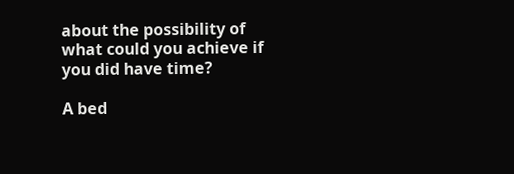about the possibility of what could you achieve if you did have time?

A bed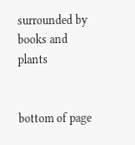surrounded by books and plants


bottom of page